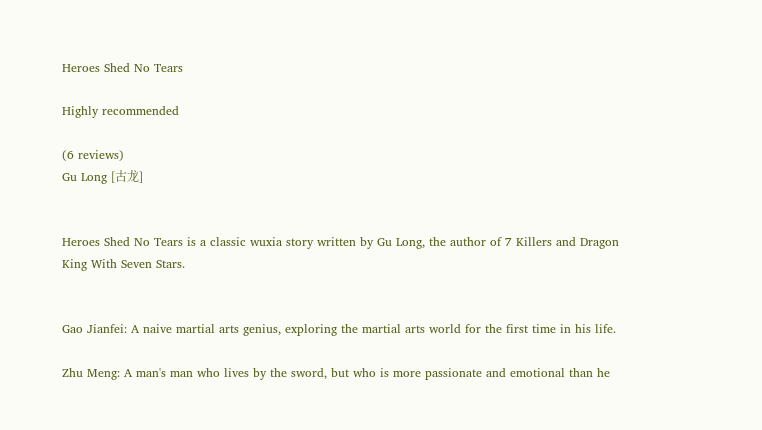Heroes Shed No Tears

Highly recommended

(6 reviews)
Gu Long [古龙]


Heroes Shed No Tears is a classic wuxia story written by Gu Long, the author of 7 Killers and Dragon King With Seven Stars.


Gao Jianfei: A naive martial arts genius, exploring the martial arts world for the first time in his life.

Zhu Meng: A man's man who lives by the sword, but who is more passionate and emotional than he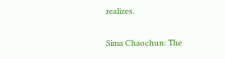realizes.

Sima Chaochun: The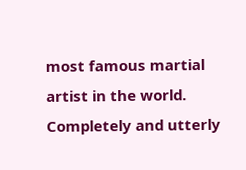most famous martial artist in the world. Completely and utterly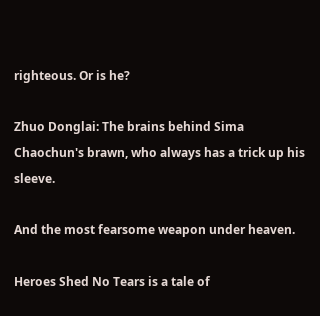righteous. Or is he?

Zhuo Donglai: The brains behind Sima Chaochun's brawn, who always has a trick up his sleeve.

And the most fearsome weapon under heaven.

Heroes Shed No Tears is a tale of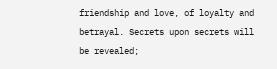friendship and love, of loyalty and betrayal. Secrets upon secrets will be revealed;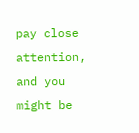pay close attention, and you might be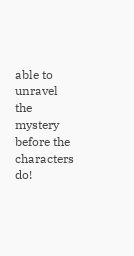able to unravel the mystery before the characters do!